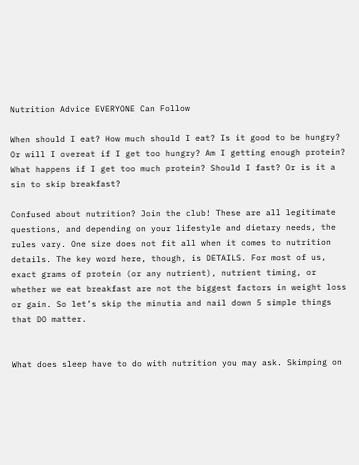Nutrition Advice EVERYONE Can Follow

When should I eat? How much should I eat? Is it good to be hungry? Or will I overeat if I get too hungry? Am I getting enough protein? What happens if I get too much protein? Should I fast? Or is it a sin to skip breakfast?

Confused about nutrition? Join the club! These are all legitimate questions, and depending on your lifestyle and dietary needs, the rules vary. One size does not fit all when it comes to nutrition details. The key word here, though, is DETAILS. For most of us, exact grams of protein (or any nutrient), nutrient timing, or whether we eat breakfast are not the biggest factors in weight loss or gain. So let’s skip the minutia and nail down 5 simple things that DO matter.


What does sleep have to do with nutrition you may ask. Skimping on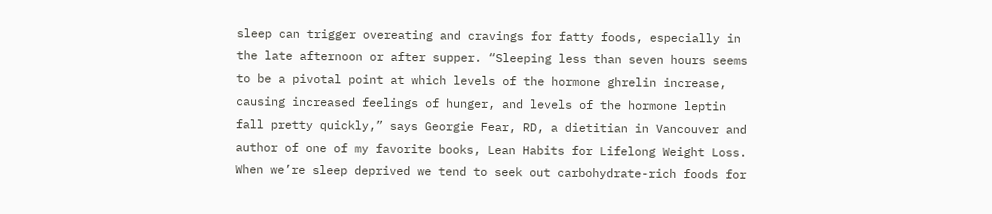sleep can trigger overeating and cravings for fatty foods, especially in the late afternoon or after supper. “Sleeping less than seven hours seems to be a pivotal point at which levels of the hormone ghrelin increase, causing increased feelings of hunger, and levels of the hormone leptin fall pretty quickly,” says Georgie Fear, RD, a dietitian in Vancouver and author of one of my favorite books, Lean Habits for Lifelong Weight Loss. When we’re sleep deprived we tend to seek out carbohydrate-rich foods for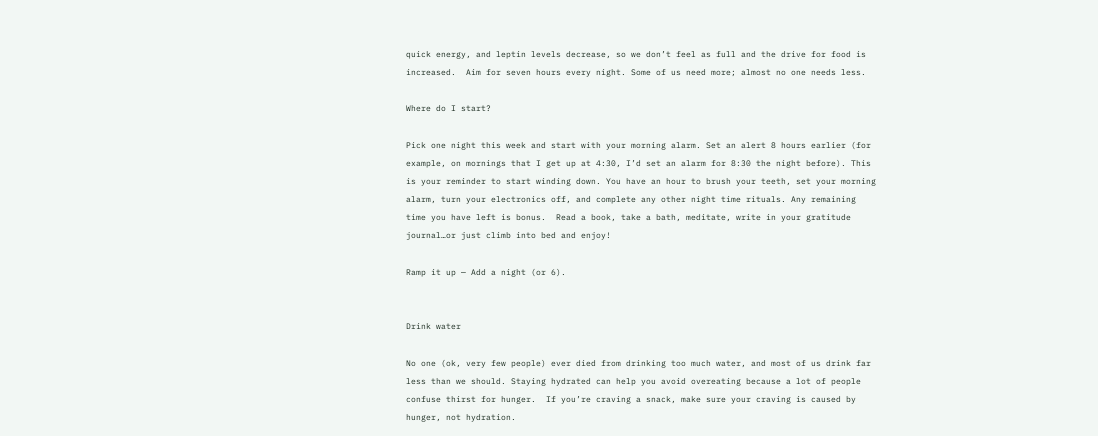quick energy, and leptin levels decrease, so we don’t feel as full and the drive for food is increased.  Aim for seven hours every night. Some of us need more; almost no one needs less.

Where do I start?

Pick one night this week and start with your morning alarm. Set an alert 8 hours earlier (for example, on mornings that I get up at 4:30, I’d set an alarm for 8:30 the night before). This is your reminder to start winding down. You have an hour to brush your teeth, set your morning alarm, turn your electronics off, and complete any other night time rituals. Any remaining time you have left is bonus.  Read a book, take a bath, meditate, write in your gratitude journal…or just climb into bed and enjoy!

Ramp it up — Add a night (or 6).


Drink water

No one (ok, very few people) ever died from drinking too much water, and most of us drink far less than we should. Staying hydrated can help you avoid overeating because a lot of people confuse thirst for hunger.  If you’re craving a snack, make sure your craving is caused by hunger, not hydration.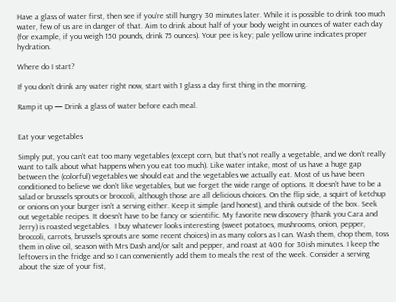Have a glass of water first, then see if you’re still hungry 30 minutes later. While it is possible to drink too much water, few of us are in danger of that. Aim to drink about half of your body weight in ounces of water each day (for example, if you weigh 150 pounds, drink 75 ounces). Your pee is key; pale yellow urine indicates proper hydration.

Where do I start?

If you don’t drink any water right now, start with 1 glass a day first thing in the morning.

Ramp it up — Drink a glass of water before each meal.


Eat your vegetables

Simply put, you can’t eat too many vegetables (except corn, but that’s not really a vegetable, and we don’t really want to talk about what happens when you eat too much). Like water intake, most of us have a huge gap between the (colorful) vegetables we should eat and the vegetables we actually eat. Most of us have been conditioned to believe we don’t like vegetables, but we forget the wide range of options. It doesn’t have to be a salad or brussels sprouts or broccoli, although those are all delicious choices. On the flip side, a squirt of ketchup or onions on your burger isn’t a serving either. Keep it simple (and honest), and think outside of the box. Seek out vegetable recipes. It doesn’t have to be fancy or scientific. My favorite new discovery (thank you Cara and Jerry) is roasted vegetables.  I buy whatever looks interesting (sweet potatoes, mushrooms, onion, pepper, broccoli, carrots, brussels sprouts are some recent choices) in as many colors as I can. Wash them, chop them, toss them in olive oil, season with Mrs Dash and/or salt and pepper, and roast at 400 for 30ish minutes. I keep the leftovers in the fridge and so I can conveniently add them to meals the rest of the week. Consider a serving about the size of your fist,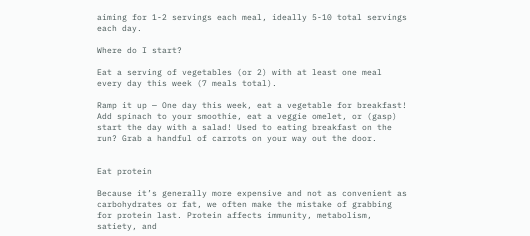aiming for 1-2 servings each meal, ideally 5-10 total servings each day.

Where do I start?

Eat a serving of vegetables (or 2) with at least one meal every day this week (7 meals total).

Ramp it up — One day this week, eat a vegetable for breakfast!  Add spinach to your smoothie, eat a veggie omelet, or (gasp) start the day with a salad! Used to eating breakfast on the run? Grab a handful of carrots on your way out the door.


Eat protein

Because it’s generally more expensive and not as convenient as carbohydrates or fat, we often make the mistake of grabbing for protein last. Protein affects immunity, metabolism, satiety, and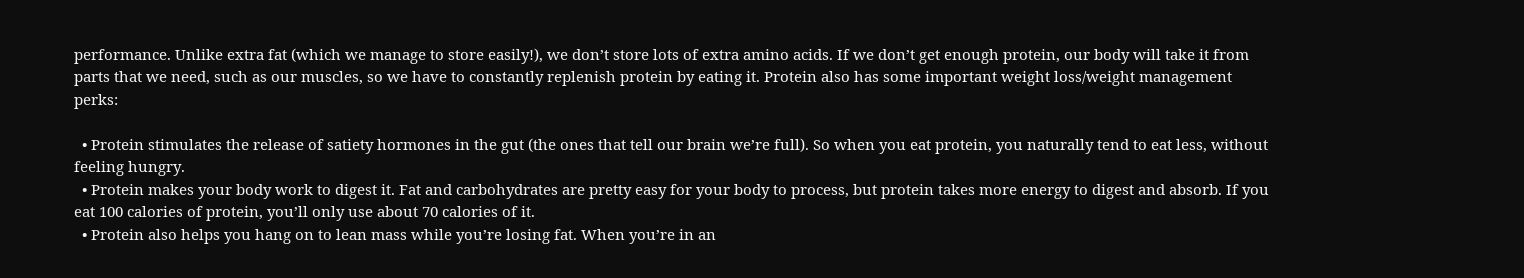performance. Unlike extra fat (which we manage to store easily!), we don’t store lots of extra amino acids. If we don’t get enough protein, our body will take it from parts that we need, such as our muscles, so we have to constantly replenish protein by eating it. Protein also has some important weight loss/weight management perks:

  • Protein stimulates the release of satiety hormones in the gut (the ones that tell our brain we’re full). So when you eat protein, you naturally tend to eat less, without feeling hungry.
  • Protein makes your body work to digest it. Fat and carbohydrates are pretty easy for your body to process, but protein takes more energy to digest and absorb. If you eat 100 calories of protein, you’ll only use about 70 calories of it.
  • Protein also helps you hang on to lean mass while you’re losing fat. When you’re in an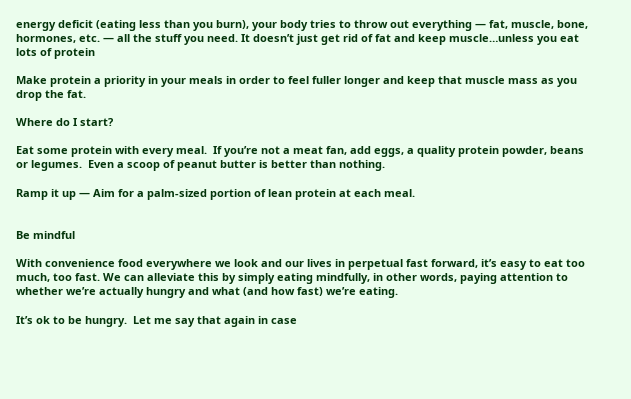energy deficit (eating less than you burn), your body tries to throw out everything — fat, muscle, bone, hormones, etc. — all the stuff you need. It doesn’t just get rid of fat and keep muscle…unless you eat lots of protein

Make protein a priority in your meals in order to feel fuller longer and keep that muscle mass as you drop the fat.

Where do I start?

Eat some protein with every meal.  If you’re not a meat fan, add eggs, a quality protein powder, beans or legumes.  Even a scoop of peanut butter is better than nothing.

Ramp it up — Aim for a palm-sized portion of lean protein at each meal.


Be mindful

With convenience food everywhere we look and our lives in perpetual fast forward, it’s easy to eat too much, too fast. We can alleviate this by simply eating mindfully, in other words, paying attention to whether we’re actually hungry and what (and how fast) we’re eating.

It’s ok to be hungry.  Let me say that again in case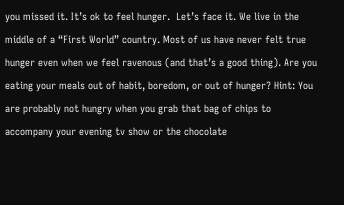you missed it. It’s ok to feel hunger.  Let’s face it. We live in the middle of a “First World” country. Most of us have never felt true hunger even when we feel ravenous (and that’s a good thing). Are you eating your meals out of habit, boredom, or out of hunger? Hint: You are probably not hungry when you grab that bag of chips to accompany your evening tv show or the chocolate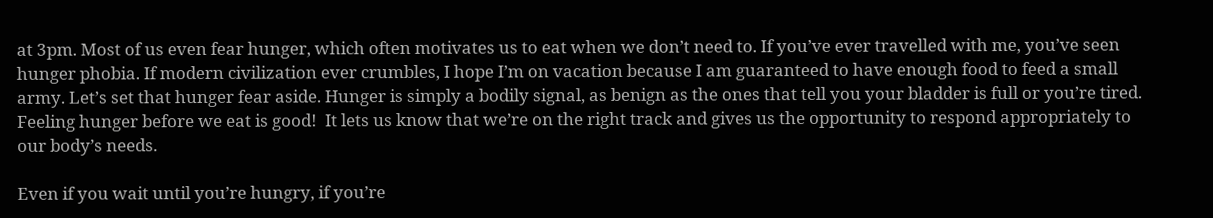at 3pm. Most of us even fear hunger, which often motivates us to eat when we don’t need to. If you’ve ever travelled with me, you’ve seen hunger phobia. If modern civilization ever crumbles, I hope I’m on vacation because I am guaranteed to have enough food to feed a small army. Let’s set that hunger fear aside. Hunger is simply a bodily signal, as benign as the ones that tell you your bladder is full or you’re tired. Feeling hunger before we eat is good!  It lets us know that we’re on the right track and gives us the opportunity to respond appropriately to our body’s needs.

Even if you wait until you’re hungry, if you’re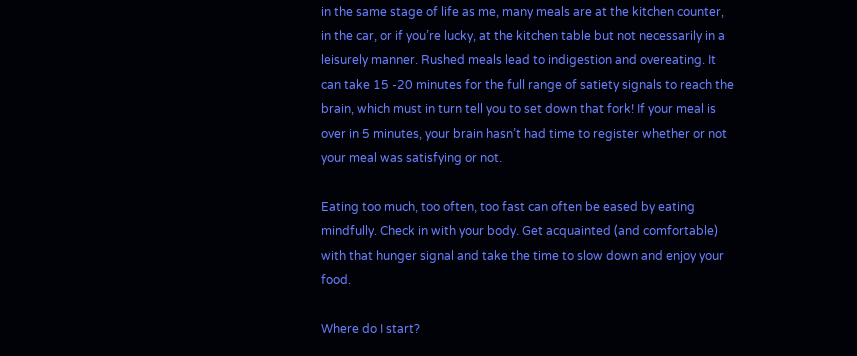in the same stage of life as me, many meals are at the kitchen counter, in the car, or if you’re lucky, at the kitchen table but not necessarily in a leisurely manner. Rushed meals lead to indigestion and overeating. It can take 15 -20 minutes for the full range of satiety signals to reach the brain, which must in turn tell you to set down that fork! If your meal is over in 5 minutes, your brain hasn’t had time to register whether or not your meal was satisfying or not.

Eating too much, too often, too fast can often be eased by eating mindfully. Check in with your body. Get acquainted (and comfortable) with that hunger signal and take the time to slow down and enjoy your food.

Where do I start?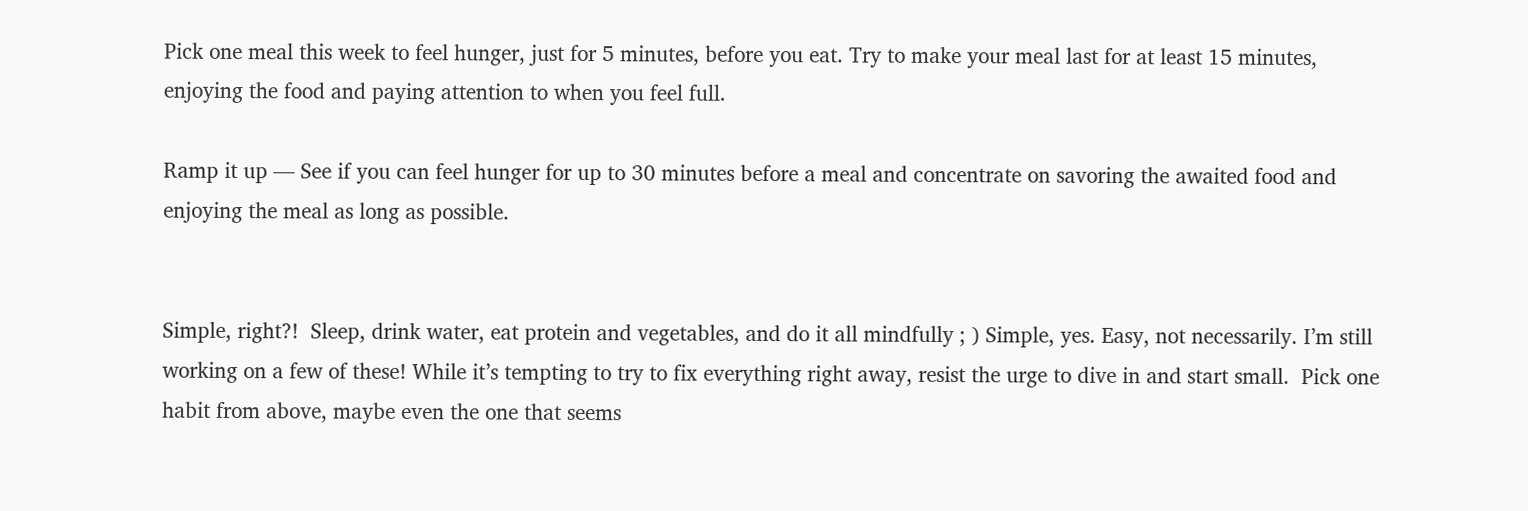Pick one meal this week to feel hunger, just for 5 minutes, before you eat. Try to make your meal last for at least 15 minutes, enjoying the food and paying attention to when you feel full.

Ramp it up — See if you can feel hunger for up to 30 minutes before a meal and concentrate on savoring the awaited food and enjoying the meal as long as possible.


Simple, right?!  Sleep, drink water, eat protein and vegetables, and do it all mindfully ; ) Simple, yes. Easy, not necessarily. I’m still working on a few of these! While it’s tempting to try to fix everything right away, resist the urge to dive in and start small.  Pick one habit from above, maybe even the one that seems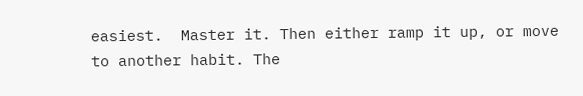easiest.  Master it. Then either ramp it up, or move to another habit. The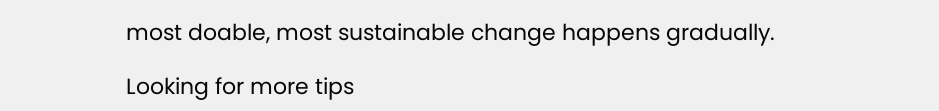most doable, most sustainable change happens gradually.

Looking for more tips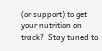(or support) to get your nutrition on track?  Stay tuned to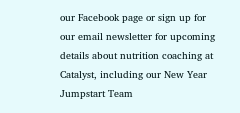our Facebook page or sign up for our email newsletter for upcoming details about nutrition coaching at Catalyst, including our New Year Jumpstart Team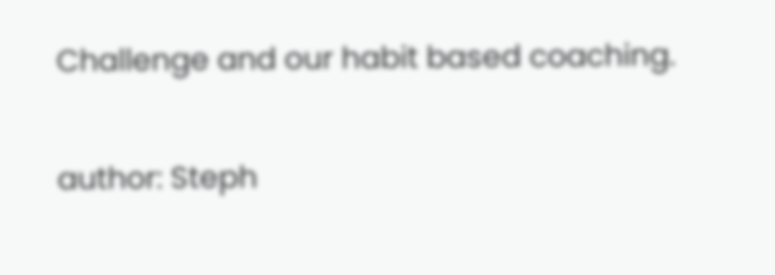Challenge and our habit based coaching.

author: Steph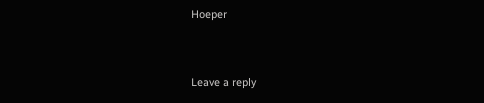Hoeper


Leave a reply